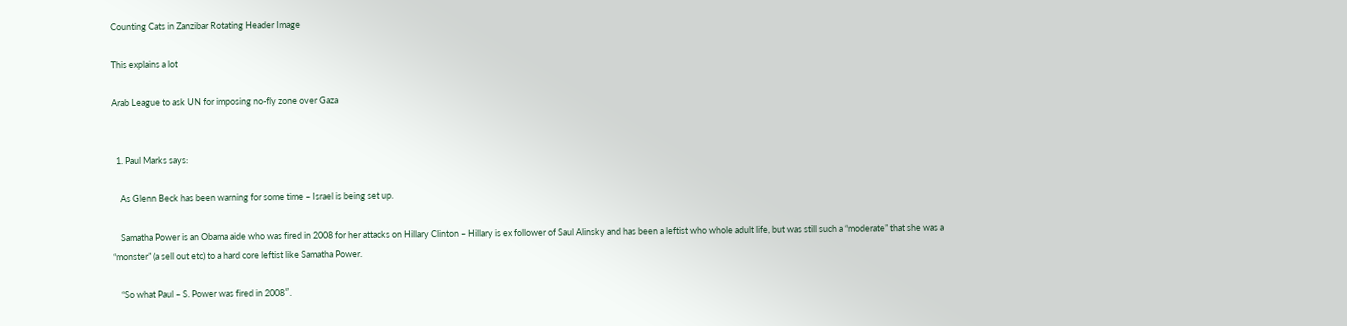Counting Cats in Zanzibar Rotating Header Image

This explains a lot

Arab League to ask UN for imposing no-fly zone over Gaza


  1. Paul Marks says:

    As Glenn Beck has been warning for some time – Israel is being set up.

    Samatha Power is an Obama aide who was fired in 2008 for her attacks on Hillary Clinton – Hillary is ex follower of Saul Alinsky and has been a leftist who whole adult life, but was still such a “moderate” that she was a “monster” (a sell out etc) to a hard core leftist like Samatha Power.

    “So what Paul – S. Power was fired in 2008″.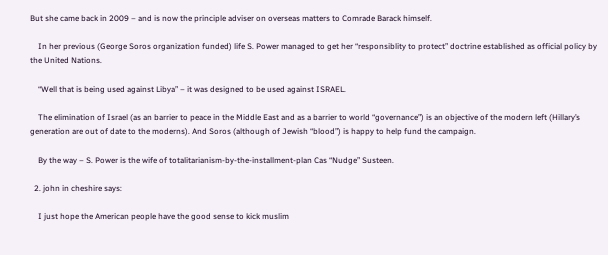But she came back in 2009 – and is now the principle adviser on overseas matters to Comrade Barack himself.

    In her previous (George Soros organization funded) life S. Power managed to get her “responsiblity to protect” doctrine established as official policy by the United Nations.

    “Well that is being used against Libya” – it was designed to be used against ISRAEL.

    The elimination of Israel (as an barrier to peace in the Middle East and as a barrier to world “governance”) is an objective of the modern left (Hillary’s generation are out of date to the moderns). And Soros (although of Jewish “blood”) is happy to help fund the campaign.

    By the way – S. Power is the wife of totalitarianism-by-the-installment-plan Cas “Nudge” Susteen.

  2. john in cheshire says:

    I just hope the American people have the good sense to kick muslim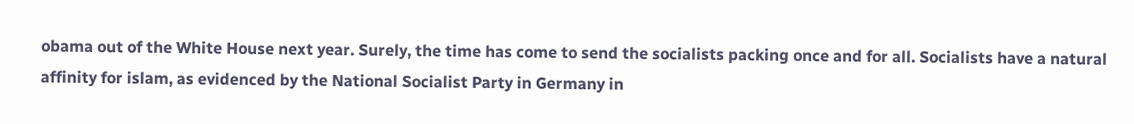obama out of the White House next year. Surely, the time has come to send the socialists packing once and for all. Socialists have a natural affinity for islam, as evidenced by the National Socialist Party in Germany in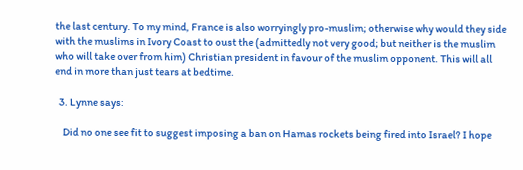the last century. To my mind, France is also worryingly pro-muslim; otherwise why would they side with the muslims in Ivory Coast to oust the (admittedly not very good; but neither is the muslim who will take over from him) Christian president in favour of the muslim opponent. This will all end in more than just tears at bedtime.

  3. Lynne says:

    Did no one see fit to suggest imposing a ban on Hamas rockets being fired into Israel? I hope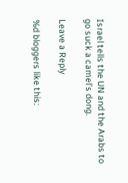Israel tells the UN and the Arabs to go suck a camel’s dong.

Leave a Reply

%d bloggers like this: